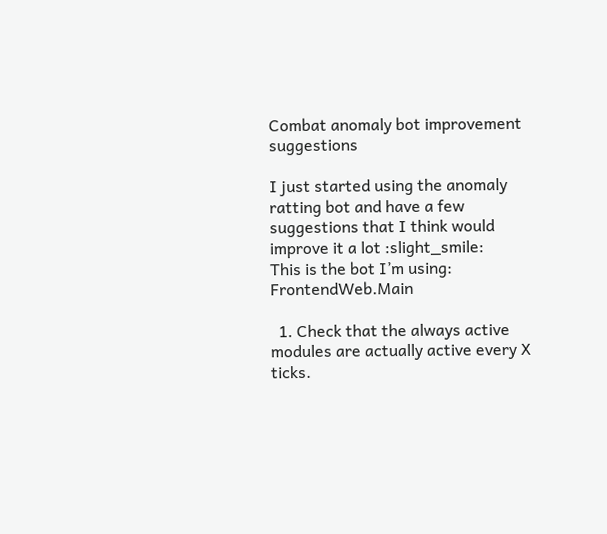Combat anomaly bot improvement suggestions

I just started using the anomaly ratting bot and have a few suggestions that I think would improve it a lot :slight_smile:
This is the bot I’m using: FrontendWeb.Main

  1. Check that the always active modules are actually active every X ticks.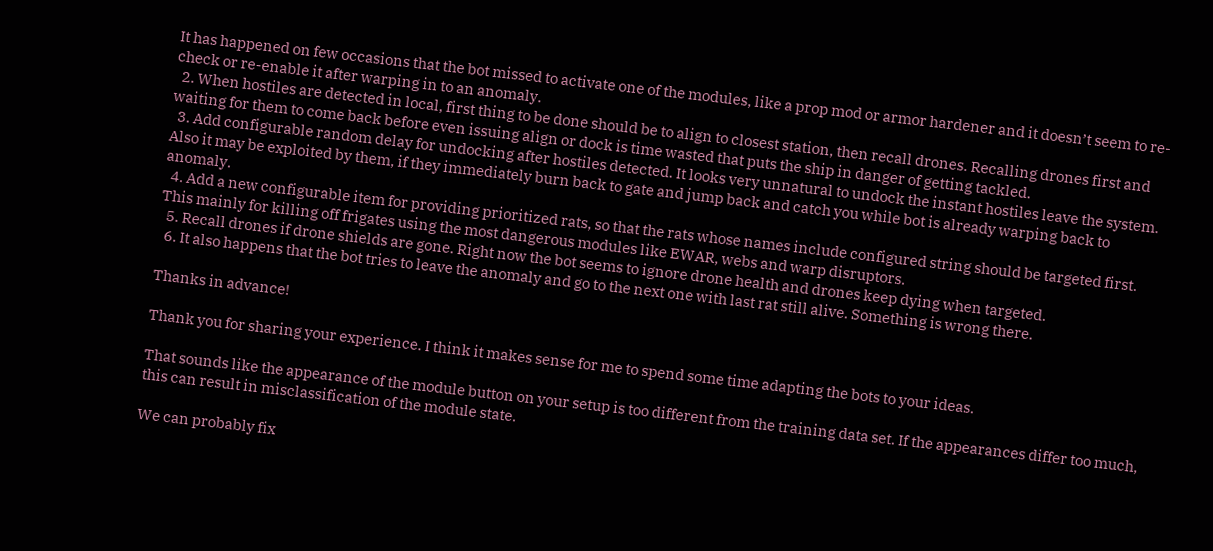It has happened on few occasions that the bot missed to activate one of the modules, like a prop mod or armor hardener and it doesn’t seem to re-check or re-enable it after warping in to an anomaly.
  2. When hostiles are detected in local, first thing to be done should be to align to closest station, then recall drones. Recalling drones first and waiting for them to come back before even issuing align or dock is time wasted that puts the ship in danger of getting tackled.
  3. Add configurable random delay for undocking after hostiles detected. It looks very unnatural to undock the instant hostiles leave the system. Also it may be exploited by them, if they immediately burn back to gate and jump back and catch you while bot is already warping back to anomaly.
  4. Add a new configurable item for providing prioritized rats, so that the rats whose names include configured string should be targeted first. This mainly for killing off frigates using the most dangerous modules like EWAR, webs and warp disruptors.
  5. Recall drones if drone shields are gone. Right now the bot seems to ignore drone health and drones keep dying when targeted.
  6. It also happens that the bot tries to leave the anomaly and go to the next one with last rat still alive. Something is wrong there.

Thanks in advance!

Thank you for sharing your experience. I think it makes sense for me to spend some time adapting the bots to your ideas.

That sounds like the appearance of the module button on your setup is too different from the training data set. If the appearances differ too much, this can result in misclassification of the module state.

We can probably fix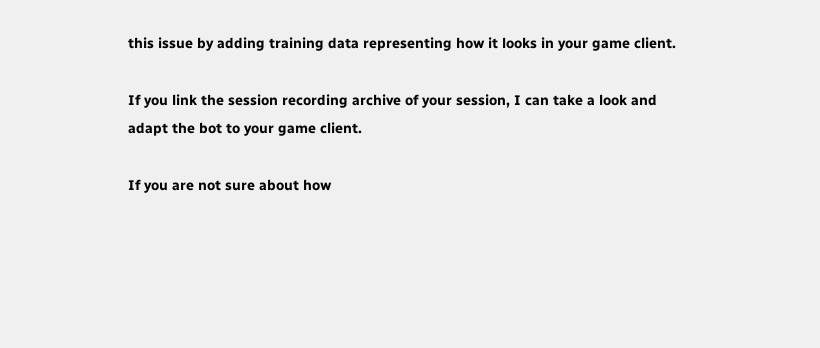this issue by adding training data representing how it looks in your game client.

If you link the session recording archive of your session, I can take a look and adapt the bot to your game client.

If you are not sure about how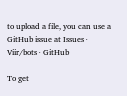to upload a file, you can use a GitHub issue at Issues · Viir/bots · GitHub

To get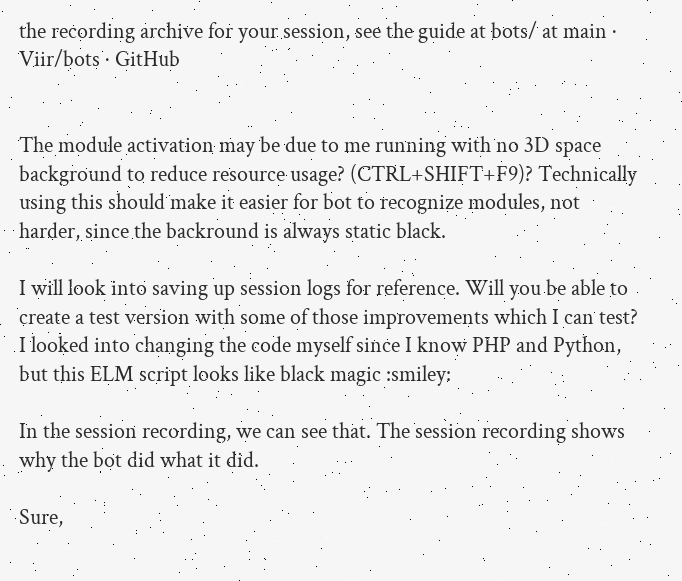the recording archive for your session, see the guide at bots/ at main · Viir/bots · GitHub


The module activation may be due to me running with no 3D space background to reduce resource usage? (CTRL+SHIFT+F9)? Technically using this should make it easier for bot to recognize modules, not harder, since the backround is always static black.

I will look into saving up session logs for reference. Will you be able to create a test version with some of those improvements which I can test? I looked into changing the code myself since I know PHP and Python, but this ELM script looks like black magic :smiley:

In the session recording, we can see that. The session recording shows why the bot did what it did.

Sure,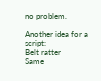no problem.

Another idea for a script:
Belt ratter
Same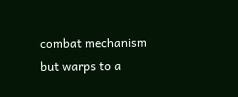combat mechanism but warps to a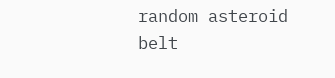random asteroid belt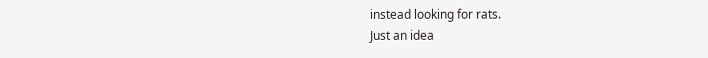instead looking for rats.
Just an idea